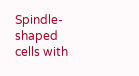Spindle-shaped cells with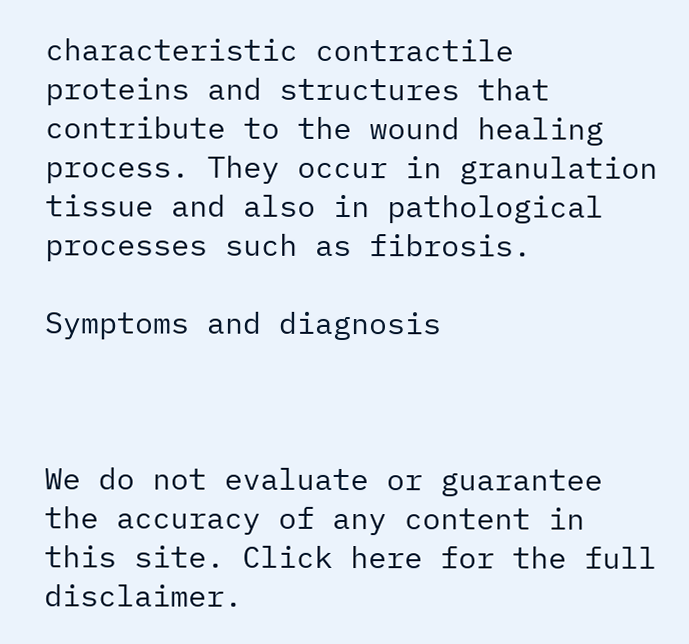characteristic contractile proteins and structures that contribute to the wound healing process. They occur in granulation tissue and also in pathological processes such as fibrosis.

Symptoms and diagnosis



We do not evaluate or guarantee the accuracy of any content in this site. Click here for the full disclaimer.